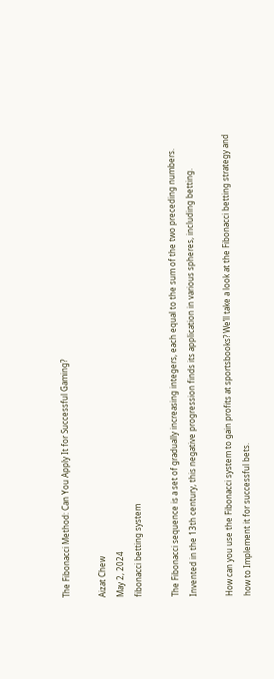The Fibonacci Method: Can You Apply It for Successful Gaming?

Aizat Chew
May 2, 2024
fibonacci betting system

The Fibonacci sequence is a set of gradually increasing integers, each equal to the sum of the two preceding numbers. Invented in the 13th century, this negative progression finds its application in various spheres, including betting.

How can you use the Fibonacci system to gain profits at sportsbooks? We’ll take a look at the Fibonacci betting strategy and how to Implement it for successful bets.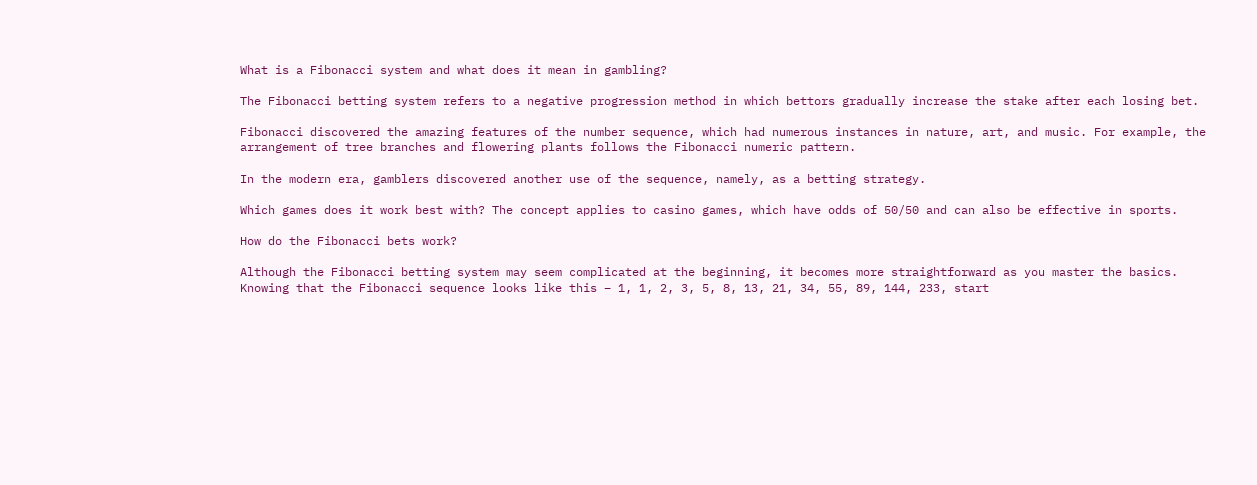What is a Fibonacci system and what does it mean in gambling?

The Fibonacci betting system refers to a negative progression method in which bettors gradually increase the stake after each losing bet.

Fibonacci discovered the amazing features of the number sequence, which had numerous instances in nature, art, and music. For example, the arrangement of tree branches and flowering plants follows the Fibonacci numeric pattern.

In the modern era, gamblers discovered another use of the sequence, namely, as a betting strategy.

Which games does it work best with? The concept applies to casino games, which have odds of 50/50 and can also be effective in sports.

How do the Fibonacci bets work?

Although the Fibonacci betting system may seem complicated at the beginning, it becomes more straightforward as you master the basics. Knowing that the Fibonacci sequence looks like this – 1, 1, 2, 3, 5, 8, 13, 21, 34, 55, 89, 144, 233, start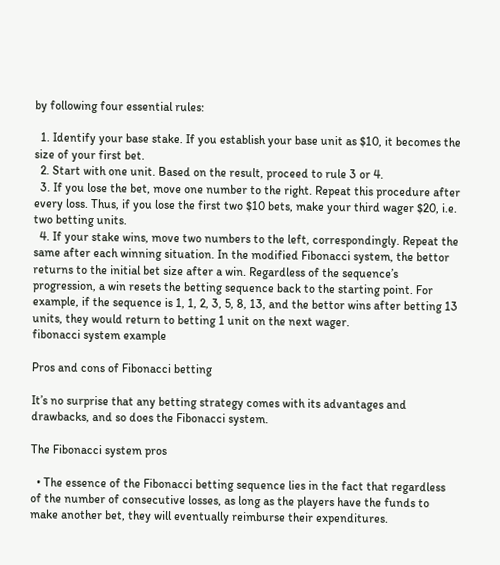by following four essential rules:

  1. Identify your base stake. If you establish your base unit as $10, it becomes the size of your first bet.
  2. Start with one unit. Based on the result, proceed to rule 3 or 4.
  3. If you lose the bet, move one number to the right. Repeat this procedure after every loss. Thus, if you lose the first two $10 bets, make your third wager $20, i.e. two betting units.
  4. If your stake wins, move two numbers to the left, correspondingly. Repeat the same after each winning situation. In the modified Fibonacci system, the bettor returns to the initial bet size after a win. Regardless of the sequence’s progression, a win resets the betting sequence back to the starting point. For example, if the sequence is 1, 1, 2, 3, 5, 8, 13, and the bettor wins after betting 13 units, they would return to betting 1 unit on the next wager.
fibonacci system example

Pros and cons of Fibonacci betting

It’s no surprise that any betting strategy comes with its advantages and drawbacks, and so does the Fibonacci system.

The Fibonacci system pros

  • The essence of the Fibonacci betting sequence lies in the fact that regardless of the number of consecutive losses, as long as the players have the funds to make another bet, they will eventually reimburse their expenditures.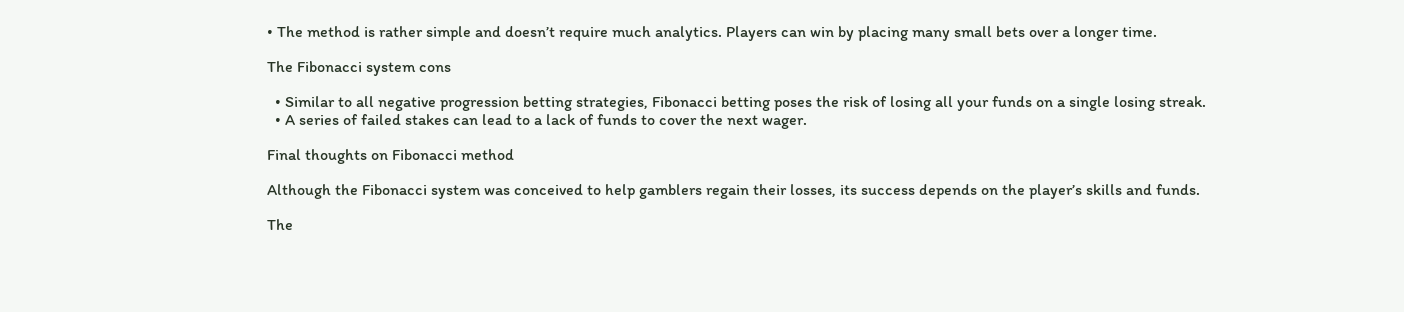• The method is rather simple and doesn’t require much analytics. Players can win by placing many small bets over a longer time.

The Fibonacci system cons

  • Similar to all negative progression betting strategies, Fibonacci betting poses the risk of losing all your funds on a single losing streak.
  • A series of failed stakes can lead to a lack of funds to cover the next wager.

Final thoughts on Fibonacci method

Although the Fibonacci system was conceived to help gamblers regain their losses, its success depends on the player’s skills and funds.

The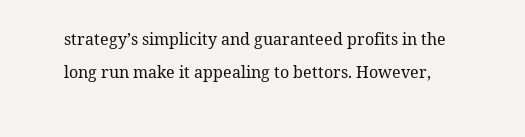strategy’s simplicity and guaranteed profits in the long run make it appealing to bettors. However,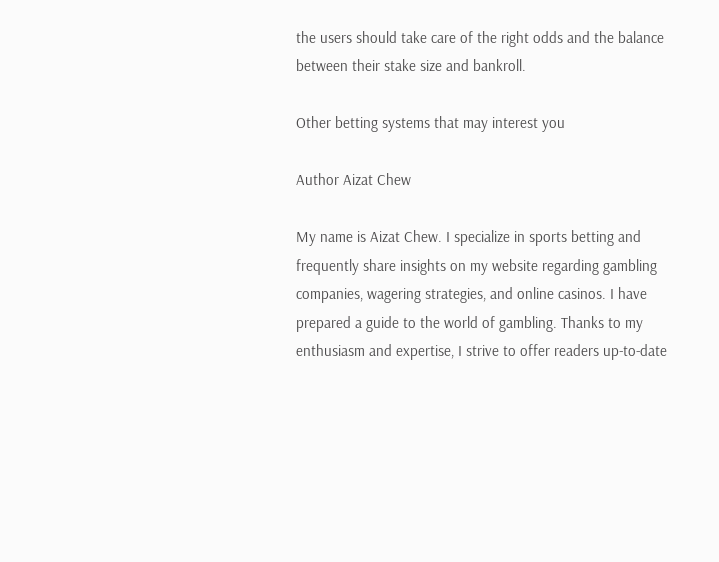the users should take care of the right odds and the balance between their stake size and bankroll.

Other betting systems that may interest you

Author Aizat Chew

My name is Aizat Chew. I specialize in sports betting and frequently share insights on my website regarding gambling companies, wagering strategies, and online casinos. I have prepared a guide to the world of gambling. Thanks to my enthusiasm and expertise, I strive to offer readers up-to-date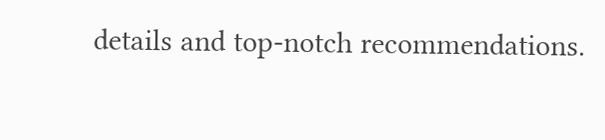details and top-notch recommendations.